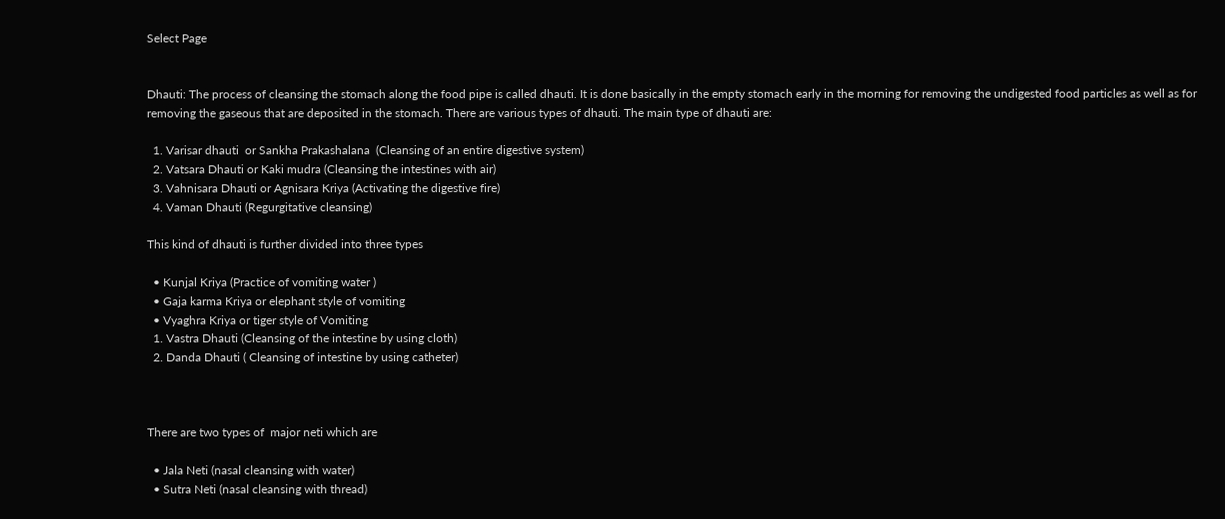Select Page


Dhauti: The process of cleansing the stomach along the food pipe is called dhauti. It is done basically in the empty stomach early in the morning for removing the undigested food particles as well as for removing the gaseous that are deposited in the stomach. There are various types of dhauti. The main type of dhauti are:

  1. Varisar dhauti  or Sankha Prakashalana  (Cleansing of an entire digestive system)
  2. Vatsara Dhauti or Kaki mudra (Cleansing the intestines with air)
  3. Vahnisara Dhauti or Agnisara Kriya (Activating the digestive fire)
  4. Vaman Dhauti (Regurgitative cleansing)

This kind of dhauti is further divided into three types

  • Kunjal Kriya (Practice of vomiting water )
  • Gaja karma Kriya or elephant style of vomiting
  • Vyaghra Kriya or tiger style of Vomiting
  1. Vastra Dhauti (Cleansing of the intestine by using cloth)
  2. Danda Dhauti ( Cleansing of intestine by using catheter)



There are two types of  major neti which are

  • Jala Neti (nasal cleansing with water)
  • Sutra Neti (nasal cleansing with thread)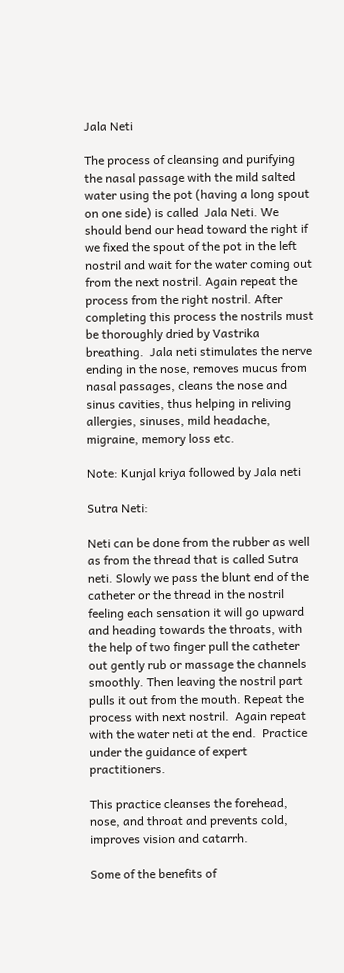Jala Neti

The process of cleansing and purifying the nasal passage with the mild salted water using the pot (having a long spout on one side) is called  Jala Neti. We should bend our head toward the right if we fixed the spout of the pot in the left nostril and wait for the water coming out from the next nostril. Again repeat the process from the right nostril. After completing this process the nostrils must be thoroughly dried by Vastrika breathing.  Jala neti stimulates the nerve ending in the nose, removes mucus from nasal passages, cleans the nose and sinus cavities, thus helping in reliving allergies, sinuses, mild headache, migraine, memory loss etc.

Note: Kunjal kriya followed by Jala neti

Sutra Neti:

Neti can be done from the rubber as well as from the thread that is called Sutra neti. Slowly we pass the blunt end of the catheter or the thread in the nostril feeling each sensation it will go upward and heading towards the throats, with the help of two finger pull the catheter out gently rub or massage the channels smoothly. Then leaving the nostril part pulls it out from the mouth. Repeat the process with next nostril.  Again repeat with the water neti at the end.  Practice under the guidance of expert practitioners.

This practice cleanses the forehead, nose, and throat and prevents cold, improves vision and catarrh.

Some of the benefits of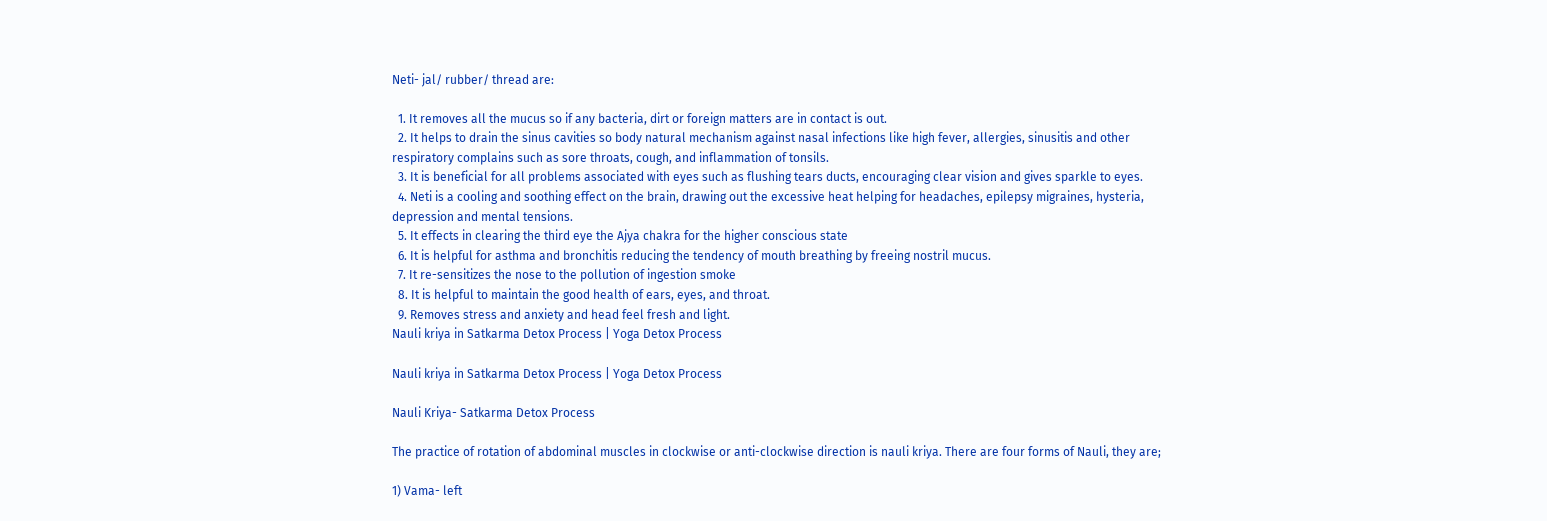Neti- jal/ rubber/ thread are:

  1. It removes all the mucus so if any bacteria, dirt or foreign matters are in contact is out.
  2. It helps to drain the sinus cavities so body natural mechanism against nasal infections like high fever, allergies, sinusitis and other respiratory complains such as sore throats, cough, and inflammation of tonsils.
  3. It is beneficial for all problems associated with eyes such as flushing tears ducts, encouraging clear vision and gives sparkle to eyes.
  4. Neti is a cooling and soothing effect on the brain, drawing out the excessive heat helping for headaches, epilepsy migraines, hysteria, depression and mental tensions.
  5. It effects in clearing the third eye the Ajya chakra for the higher conscious state
  6. It is helpful for asthma and bronchitis reducing the tendency of mouth breathing by freeing nostril mucus.
  7. It re-sensitizes the nose to the pollution of ingestion smoke
  8. It is helpful to maintain the good health of ears, eyes, and throat.
  9. Removes stress and anxiety and head feel fresh and light.
Nauli kriya in Satkarma Detox Process | Yoga Detox Process

Nauli kriya in Satkarma Detox Process | Yoga Detox Process

Nauli Kriya- Satkarma Detox Process

The practice of rotation of abdominal muscles in clockwise or anti-clockwise direction is nauli kriya. There are four forms of Nauli, they are;

1) Vama- left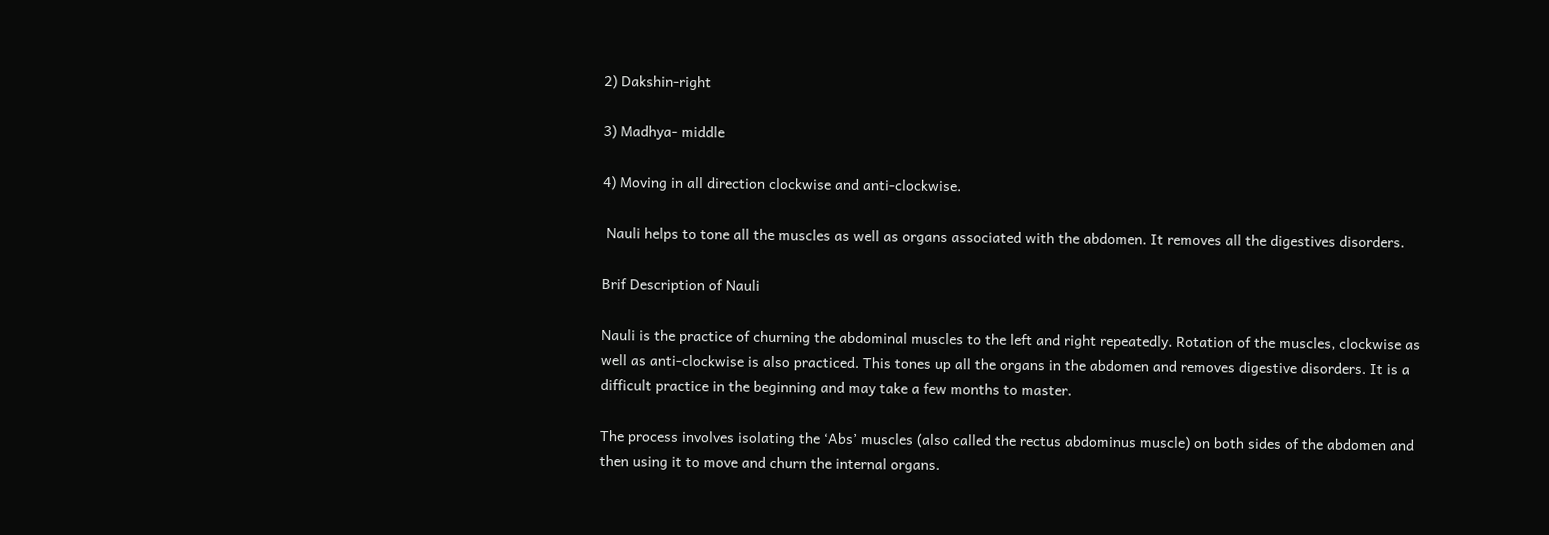2) Dakshin-right

3) Madhya- middle

4) Moving in all direction clockwise and anti-clockwise.

 Nauli helps to tone all the muscles as well as organs associated with the abdomen. It removes all the digestives disorders.

Brif Description of Nauli

Nauli is the practice of churning the abdominal muscles to the left and right repeatedly. Rotation of the muscles, clockwise as well as anti-clockwise is also practiced. This tones up all the organs in the abdomen and removes digestive disorders. It is a difficult practice in the beginning and may take a few months to master.

The process involves isolating the ‘Abs’ muscles (also called the rectus abdominus muscle) on both sides of the abdomen and then using it to move and churn the internal organs.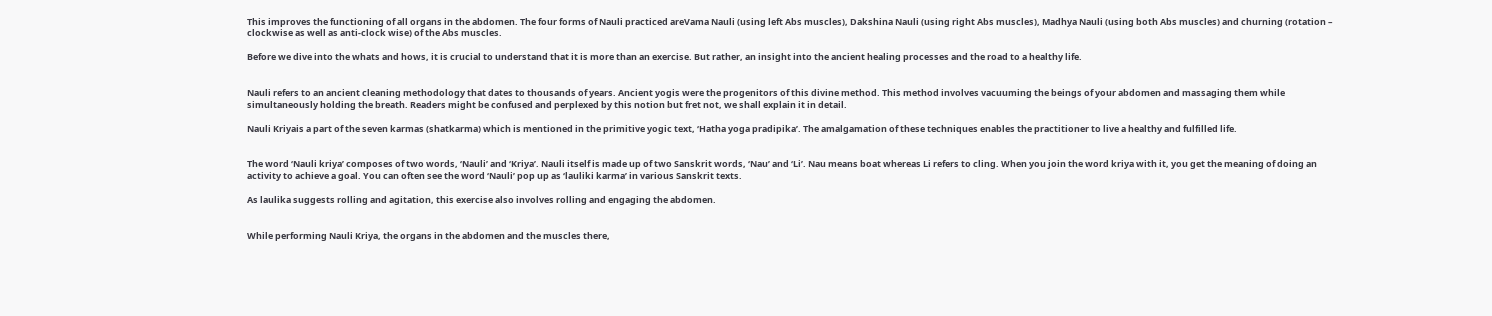This improves the functioning of all organs in the abdomen. The four forms of Nauli practiced areVama Nauli (using left Abs muscles), Dakshina Nauli (using right Abs muscles), Madhya Nauli (using both Abs muscles) and churning (rotation – clockwise as well as anti-clock wise) of the Abs muscles.

Before we dive into the whats and hows, it is crucial to understand that it is more than an exercise. But rather, an insight into the ancient healing processes and the road to a healthy life.


Nauli refers to an ancient cleaning methodology that dates to thousands of years. Ancient yogis were the progenitors of this divine method. This method involves vacuuming the beings of your abdomen and massaging them while simultaneously holding the breath. Readers might be confused and perplexed by this notion but fret not, we shall explain it in detail.

Nauli Kriyais a part of the seven karmas (shatkarma) which is mentioned in the primitive yogic text, ‘Hatha yoga pradipika’. The amalgamation of these techniques enables the practitioner to live a healthy and fulfilled life.


The word ‘Nauli kriya’ composes of two words, ‘Nauli’ and ‘Kriya’. Nauli itself is made up of two Sanskrit words, ‘Nau’ and ‘Li’. Nau means boat whereas Li refers to cling. When you join the word kriya with it, you get the meaning of doing an activity to achieve a goal. You can often see the word ‘Nauli’ pop up as ‘lauliki karma’ in various Sanskrit texts.

As laulika suggests rolling and agitation, this exercise also involves rolling and engaging the abdomen.


While performing Nauli Kriya, the organs in the abdomen and the muscles there,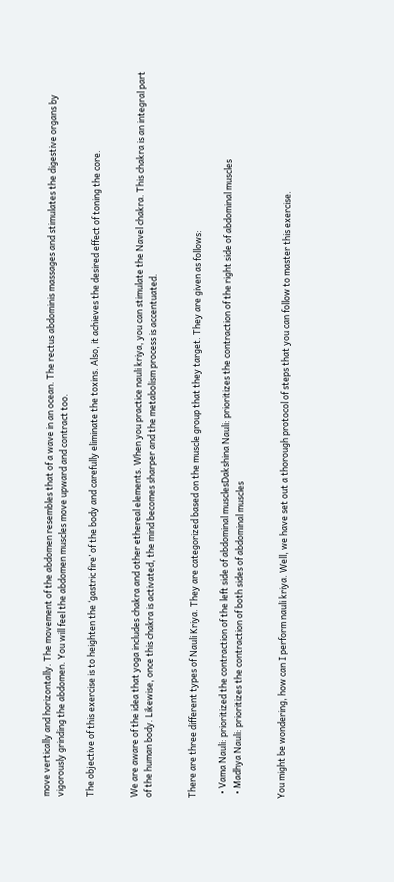move vertically and horizontally. The movement of the abdomen resembles that of a wave in an ocean. The rectus abdominis massages and stimulates the digestive organs by vigorously grinding the abdomen. You will feel the abdomen muscles move upward and contract too.

The objective of this exercise is to heighten the ‘gastric fire’ of the body and carefully eliminate the toxins. Also, it achieves the desired effect of toning the core.


We are aware of the idea that yoga includes chakra and other ethereal elements. When you practice nauli kriya, you can stimulate the Navel chakra. This chakra is an integral part of the human body. Likewise, once this chakra is activated, the mind becomes sharper and the metabolism process is accentuated.


There are three different types of Nauli Kriya. They are categorized based on the muscle group that they target. They are given as follows:

  • Vama Nauli: prioritized the contraction of the left side of abdominal musclesDakshina Nauli: prioritizes the contraction of the right side of abdominal muscles
  • Madhya Nauli: prioritizes the contraction of both sides of abdominal muscles


You might be wondering, how can I perform nauli kriya. Well, we have set out a thorough protocol of steps that you can follow to master this exercise.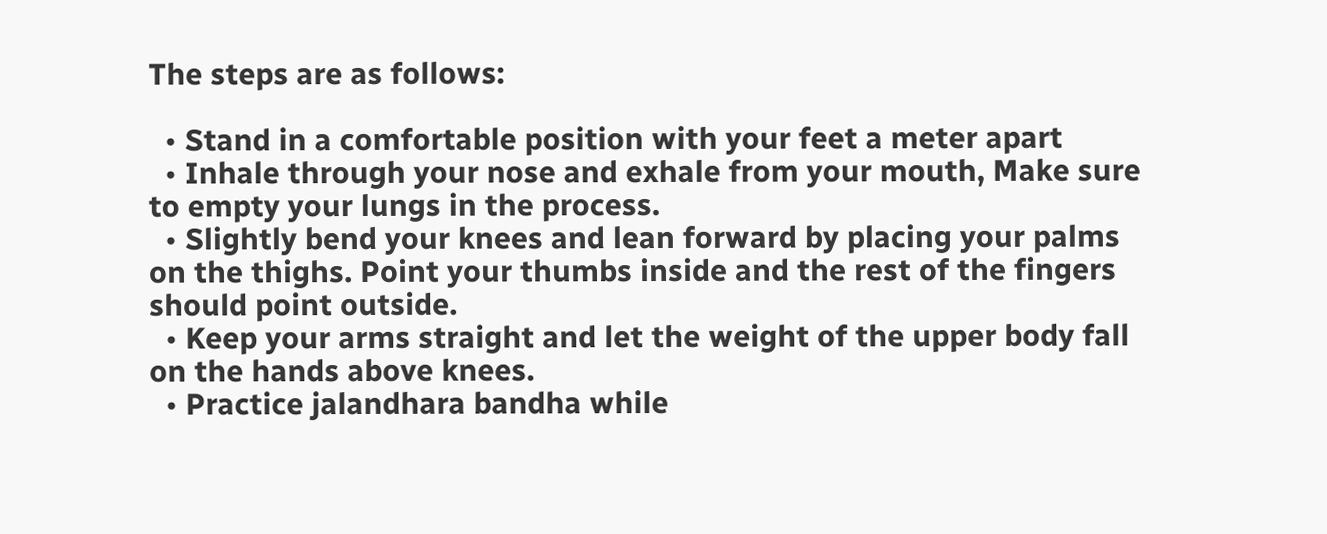The steps are as follows:

  • Stand in a comfortable position with your feet a meter apart
  • Inhale through your nose and exhale from your mouth, Make sure to empty your lungs in the process.
  • Slightly bend your knees and lean forward by placing your palms on the thighs. Point your thumbs inside and the rest of the fingers should point outside.
  • Keep your arms straight and let the weight of the upper body fall on the hands above knees.
  • Practice jalandhara bandha while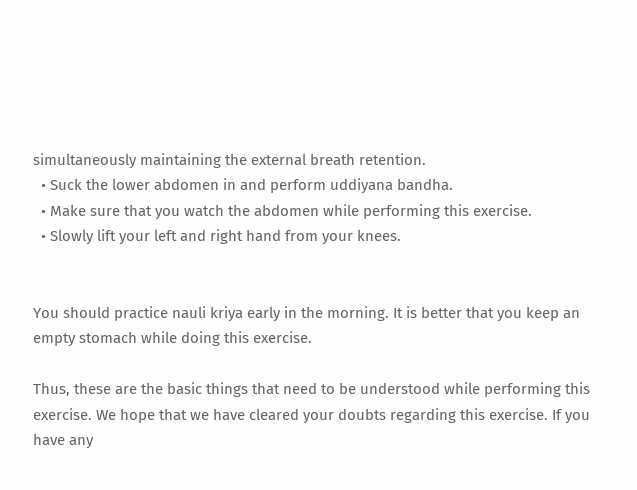simultaneously maintaining the external breath retention.
  • Suck the lower abdomen in and perform uddiyana bandha.
  • Make sure that you watch the abdomen while performing this exercise.
  • Slowly lift your left and right hand from your knees.


You should practice nauli kriya early in the morning. It is better that you keep an empty stomach while doing this exercise.

Thus, these are the basic things that need to be understood while performing this exercise. We hope that we have cleared your doubts regarding this exercise. If you have any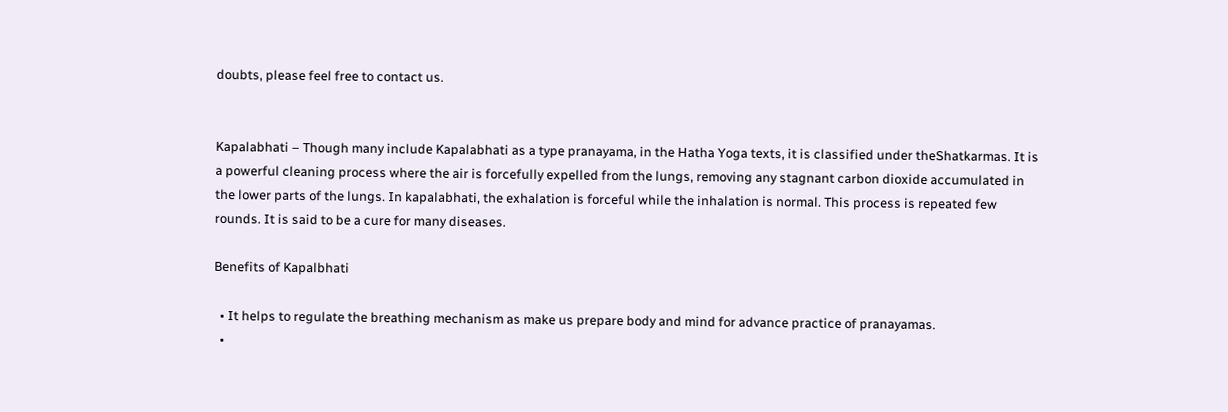doubts, please feel free to contact us.


Kapalabhati – Though many include Kapalabhati as a type pranayama, in the Hatha Yoga texts, it is classified under theShatkarmas. It is a powerful cleaning process where the air is forcefully expelled from the lungs, removing any stagnant carbon dioxide accumulated in the lower parts of the lungs. In kapalabhati, the exhalation is forceful while the inhalation is normal. This process is repeated few rounds. It is said to be a cure for many diseases.

Benefits of Kapalbhati

  • It helps to regulate the breathing mechanism as make us prepare body and mind for advance practice of pranayamas.
  •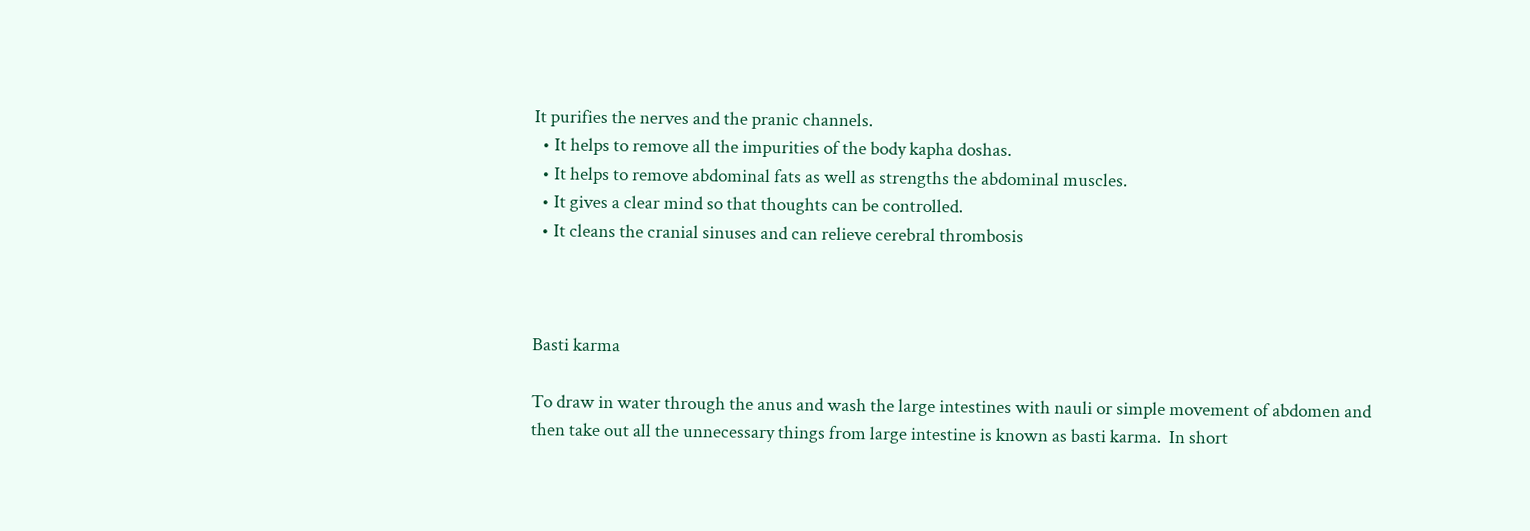It purifies the nerves and the pranic channels.
  • It helps to remove all the impurities of the body kapha doshas.
  • It helps to remove abdominal fats as well as strengths the abdominal muscles.
  • It gives a clear mind so that thoughts can be controlled.
  • It cleans the cranial sinuses and can relieve cerebral thrombosis



Basti karma

To draw in water through the anus and wash the large intestines with nauli or simple movement of abdomen and then take out all the unnecessary things from large intestine is known as basti karma.  In short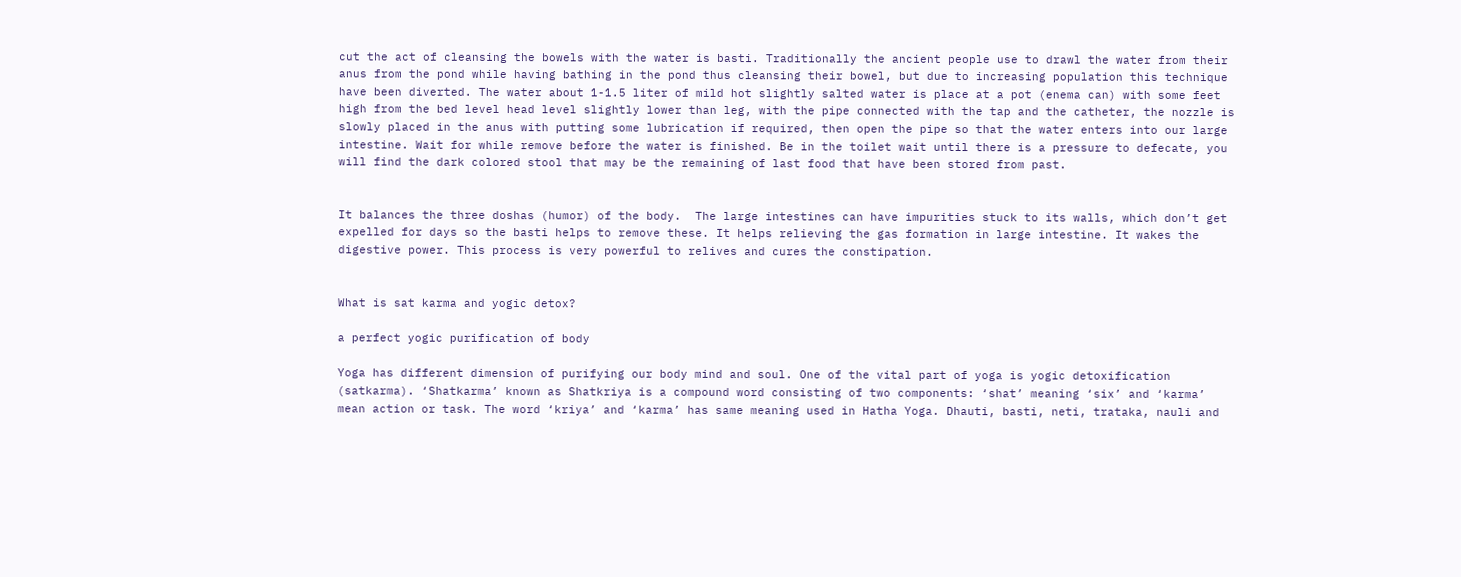cut the act of cleansing the bowels with the water is basti. Traditionally the ancient people use to drawl the water from their anus from the pond while having bathing in the pond thus cleansing their bowel, but due to increasing population this technique have been diverted. The water about 1-1.5 liter of mild hot slightly salted water is place at a pot (enema can) with some feet high from the bed level head level slightly lower than leg, with the pipe connected with the tap and the catheter, the nozzle is slowly placed in the anus with putting some lubrication if required, then open the pipe so that the water enters into our large intestine. Wait for while remove before the water is finished. Be in the toilet wait until there is a pressure to defecate, you will find the dark colored stool that may be the remaining of last food that have been stored from past.


It balances the three doshas (humor) of the body.  The large intestines can have impurities stuck to its walls, which don’t get expelled for days so the basti helps to remove these. It helps relieving the gas formation in large intestine. It wakes the digestive power. This process is very powerful to relives and cures the constipation.


What is sat karma and yogic detox?

a perfect yogic purification of body

Yoga has different dimension of purifying our body mind and soul. One of the vital part of yoga is yogic detoxification (satkarma). ‘Shatkarma’ known as Shatkriya is a compound word consisting of two components: ‘shat’ meaning ‘six’ and ‘karma’ mean action or task. The word ‘kriya’ and ‘karma’ has same meaning used in Hatha Yoga. Dhauti, basti, neti, trataka, nauli and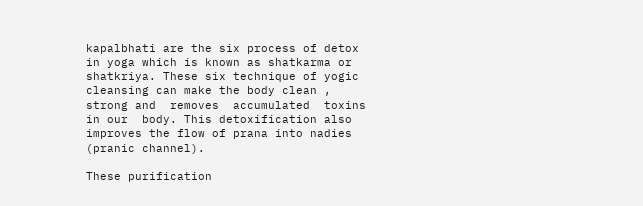kapalbhati are the six process of detox in yoga which is known as shatkarma or shatkriya. These six technique of yogic cleansing can make the body clean , strong and  removes  accumulated  toxins in our  body. This detoxification also improves the flow of prana into nadies (pranic channel).

These purification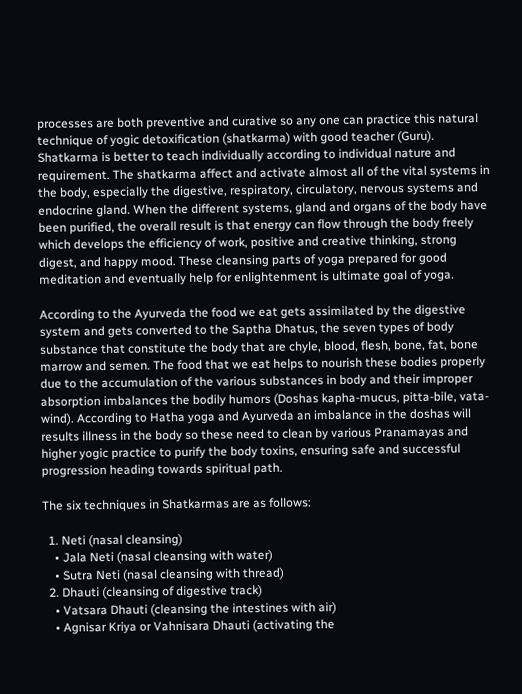processes are both preventive and curative so any one can practice this natural technique of yogic detoxification (shatkarma) with good teacher (Guru). Shatkarma is better to teach individually according to individual nature and requirement. The shatkarma affect and activate almost all of the vital systems in the body, especially the digestive, respiratory, circulatory, nervous systems and endocrine gland. When the different systems, gland and organs of the body have been purified, the overall result is that energy can flow through the body freely which develops the efficiency of work, positive and creative thinking, strong digest, and happy mood. These cleansing parts of yoga prepared for good meditation and eventually help for enlightenment is ultimate goal of yoga.

According to the Ayurveda the food we eat gets assimilated by the digestive system and gets converted to the Saptha Dhatus, the seven types of body substance that constitute the body that are chyle, blood, flesh, bone, fat, bone marrow and semen. The food that we eat helps to nourish these bodies properly due to the accumulation of the various substances in body and their improper absorption imbalances the bodily humors (Doshas kapha-mucus, pitta-bile, vata-wind). According to Hatha yoga and Ayurveda an imbalance in the doshas will results illness in the body so these need to clean by various Pranamayas and higher yogic practice to purify the body toxins, ensuring safe and successful progression heading towards spiritual path.

The six techniques in Shatkarmas are as follows:

  1. Neti (nasal cleansing)
    • Jala Neti (nasal cleansing with water)
    • Sutra Neti (nasal cleansing with thread)
  2. Dhauti (cleansing of digestive track)
    • Vatsara Dhauti (cleansing the intestines with air)
    • Agnisar Kriya or Vahnisara Dhauti (activating the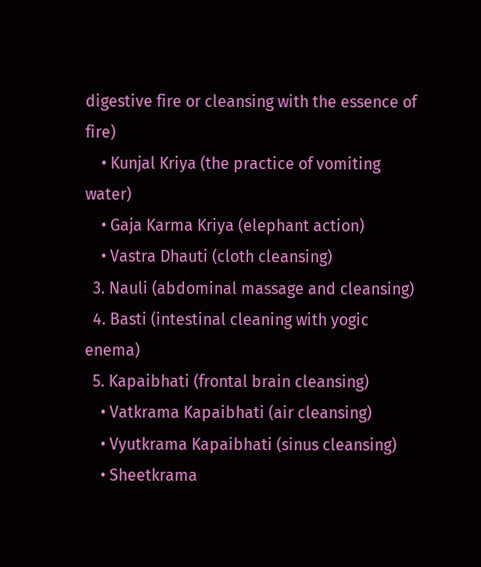digestive fire or cleansing with the essence of fire)
    • Kunjal Kriya (the practice of vomiting water)
    • Gaja Karma Kriya (elephant action)
    • Vastra Dhauti (cloth cleansing)
  3. Nauli (abdominal massage and cleansing)
  4. Basti (intestinal cleaning with yogic enema)
  5. Kapaibhati (frontal brain cleansing)
    • Vatkrama Kapaibhati (air cleansing)
    • Vyutkrama Kapaibhati (sinus cleansing)
    • Sheetkrama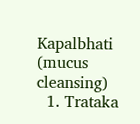Kapalbhati (mucus cleansing)
  1. Trataka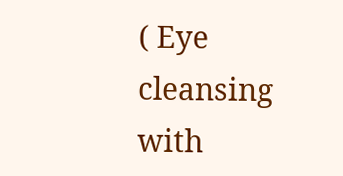( Eye cleansing with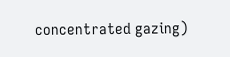concentrated gazing)